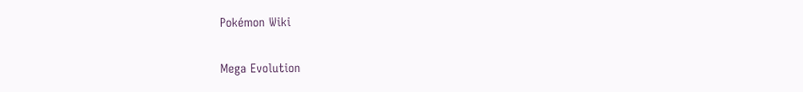Pokémon Wiki

Mega Evolution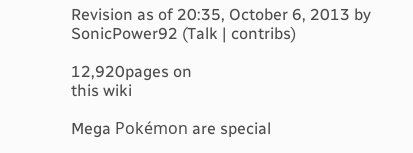Revision as of 20:35, October 6, 2013 by SonicPower92 (Talk | contribs)

12,920pages on
this wiki

Mega Pokémon are special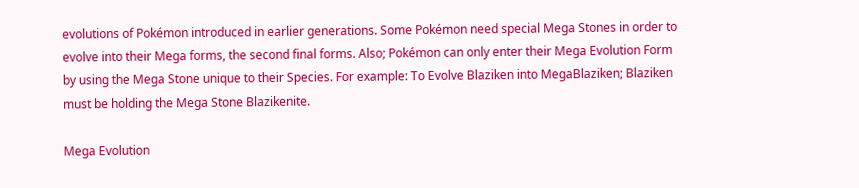evolutions of Pokémon introduced in earlier generations. Some Pokémon need special Mega Stones in order to evolve into their Mega forms, the second final forms. Also; Pokémon can only enter their Mega Evolution Form by using the Mega Stone unique to their Species. For example: To Evolve Blaziken into MegaBlaziken; Blaziken must be holding the Mega Stone Blazikenite.

Mega Evolution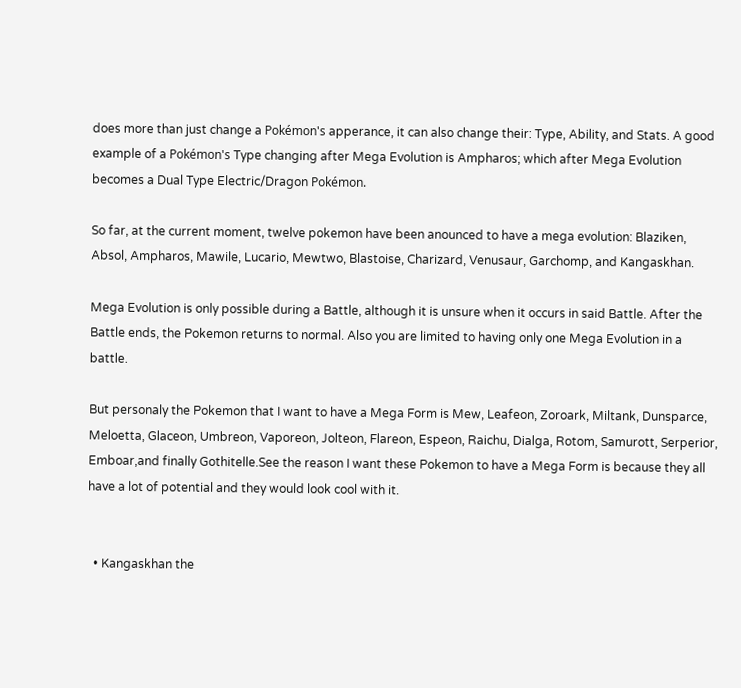does more than just change a Pokémon's apperance, it can also change their: Type, Ability, and Stats. A good example of a Pokémon's Type changing after Mega Evolution is Ampharos; which after Mega Evolution becomes a Dual Type Electric/Dragon Pokémon.

So far, at the current moment, twelve pokemon have been anounced to have a mega evolution: Blaziken, Absol, Ampharos, Mawile, Lucario, Mewtwo, Blastoise, Charizard, Venusaur, Garchomp, and Kangaskhan.

Mega Evolution is only possible during a Battle, although it is unsure when it occurs in said Battle. After the Battle ends, the Pokemon returns to normal. Also you are limited to having only one Mega Evolution in a battle.

But personaly the Pokemon that I want to have a Mega Form is Mew, Leafeon, Zoroark, Miltank, Dunsparce, Meloetta, Glaceon, Umbreon, Vaporeon, Jolteon, Flareon, Espeon, Raichu, Dialga, Rotom, Samurott, Serperior, Emboar,and finally Gothitelle.See the reason I want these Pokemon to have a Mega Form is because they all have a lot of potential and they would look cool with it.


  • Kangaskhan the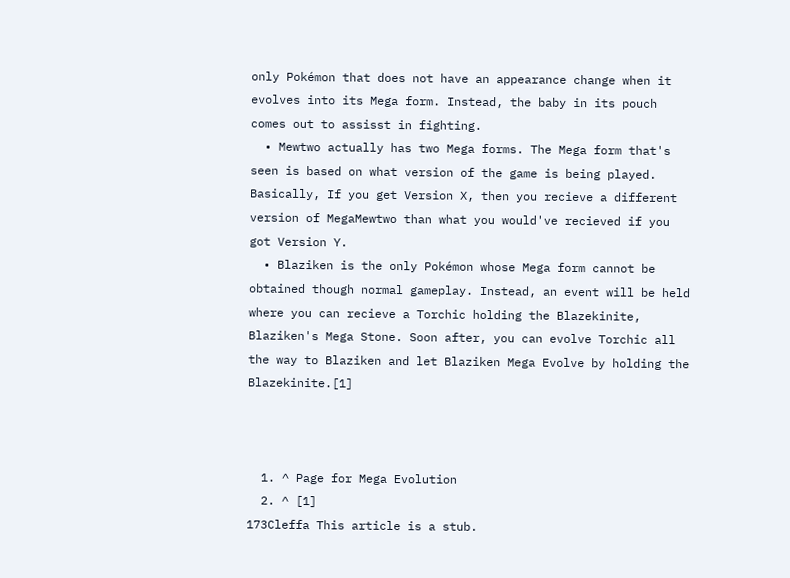only Pokémon that does not have an appearance change when it evolves into its Mega form. Instead, the baby in its pouch comes out to assisst in fighting.
  • Mewtwo actually has two Mega forms. The Mega form that's seen is based on what version of the game is being played. Basically, If you get Version X, then you recieve a different version of MegaMewtwo than what you would've recieved if you got Version Y.
  • Blaziken is the only Pokémon whose Mega form cannot be obtained though normal gameplay. Instead, an event will be held where you can recieve a Torchic holding the Blazekinite, Blaziken's Mega Stone. Soon after, you can evolve Torchic all the way to Blaziken and let Blaziken Mega Evolve by holding the Blazekinite.[1]



  1. ^ Page for Mega Evolution
  2. ^ [1]
173Cleffa This article is a stub.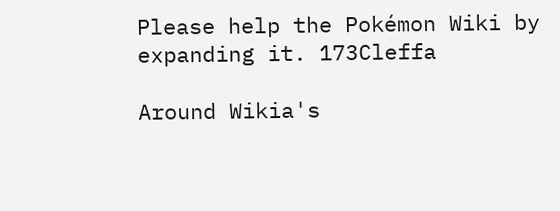Please help the Pokémon Wiki by expanding it. 173Cleffa

Around Wikia's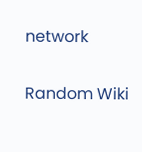network

Random Wiki